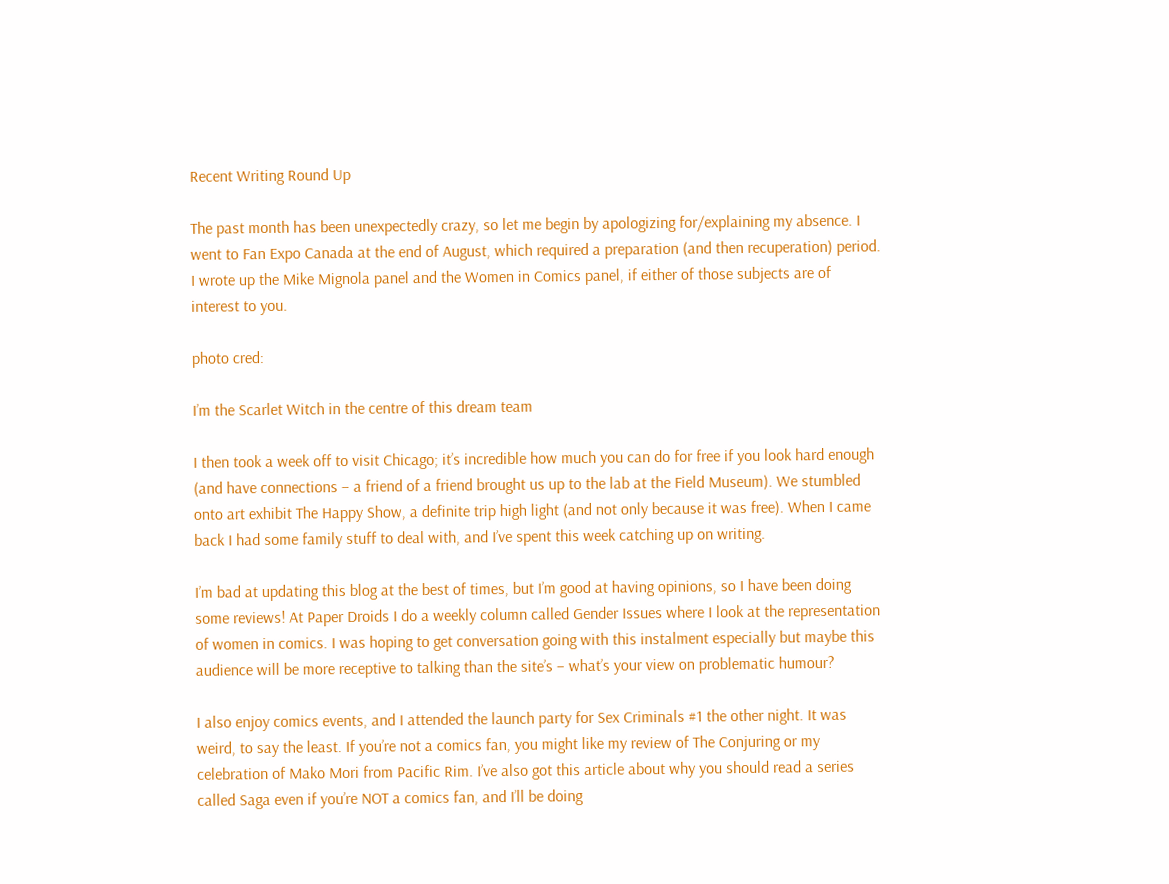Recent Writing Round Up

The past month has been unexpectedly crazy, so let me begin by apologizing for/explaining my absence. I went to Fan Expo Canada at the end of August, which required a preparation (and then recuperation) period. I wrote up the Mike Mignola panel and the Women in Comics panel, if either of those subjects are of interest to you.

photo cred:

I’m the Scarlet Witch in the centre of this dream team

I then took a week off to visit Chicago; it’s incredible how much you can do for free if you look hard enough (and have connections – a friend of a friend brought us up to the lab at the Field Museum). We stumbled onto art exhibit The Happy Show, a definite trip high light (and not only because it was free). When I came back I had some family stuff to deal with, and I’ve spent this week catching up on writing.

I’m bad at updating this blog at the best of times, but I’m good at having opinions, so I have been doing some reviews! At Paper Droids I do a weekly column called Gender Issues where I look at the representation of women in comics. I was hoping to get conversation going with this instalment especially but maybe this audience will be more receptive to talking than the site’s – what’s your view on problematic humour?

I also enjoy comics events, and I attended the launch party for Sex Criminals #1 the other night. It was weird, to say the least. If you’re not a comics fan, you might like my review of The Conjuring or my celebration of Mako Mori from Pacific Rim. I’ve also got this article about why you should read a series called Saga even if you’re NOT a comics fan, and I’ll be doing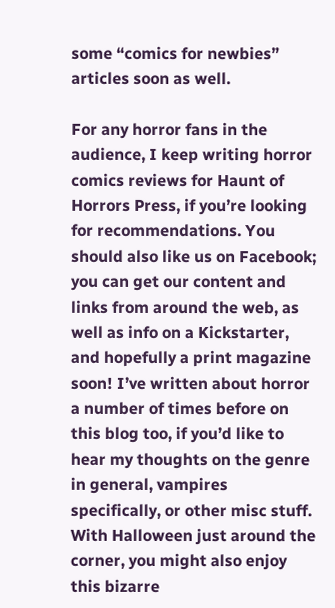some “comics for newbies” articles soon as well.

For any horror fans in the audience, I keep writing horror comics reviews for Haunt of Horrors Press, if you’re looking for recommendations. You should also like us on Facebook; you can get our content and links from around the web, as well as info on a Kickstarter, and hopefully a print magazine soon! I’ve written about horror a number of times before on this blog too, if you’d like to hear my thoughts on the genre in general, vampires specifically, or other misc stuff. With Halloween just around the corner, you might also enjoy this bizarre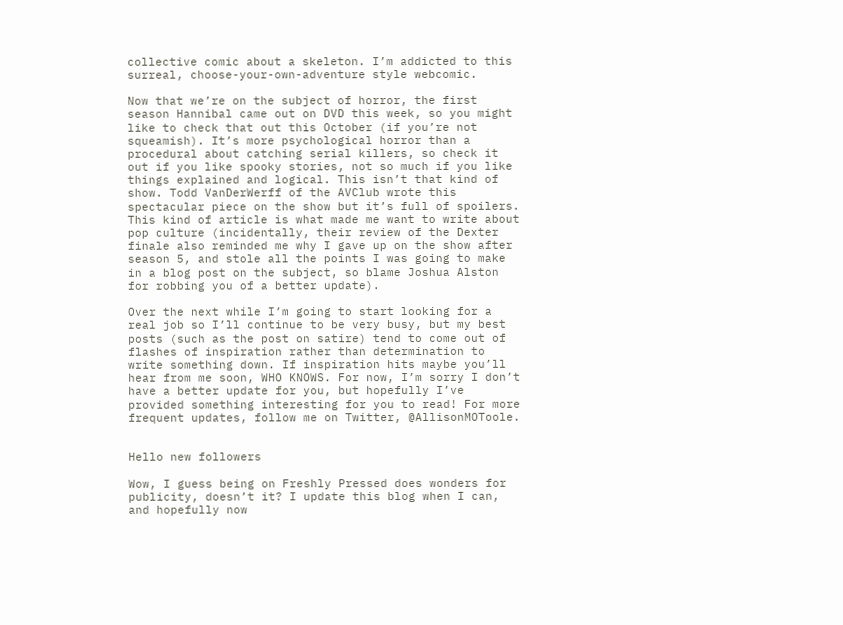collective comic about a skeleton. I’m addicted to this surreal, choose-your-own-adventure style webcomic.

Now that we’re on the subject of horror, the first season Hannibal came out on DVD this week, so you might like to check that out this October (if you’re not squeamish). It’s more psychological horror than a procedural about catching serial killers, so check it out if you like spooky stories, not so much if you like things explained and logical. This isn’t that kind of show. Todd VanDerWerff of the AVClub wrote this spectacular piece on the show but it’s full of spoilers. This kind of article is what made me want to write about pop culture (incidentally, their review of the Dexter finale also reminded me why I gave up on the show after season 5, and stole all the points I was going to make in a blog post on the subject, so blame Joshua Alston for robbing you of a better update).

Over the next while I’m going to start looking for a real job so I’ll continue to be very busy, but my best posts (such as the post on satire) tend to come out of flashes of inspiration rather than determination to write something down. If inspiration hits maybe you’ll hear from me soon, WHO KNOWS. For now, I’m sorry I don’t have a better update for you, but hopefully I’ve provided something interesting for you to read! For more frequent updates, follow me on Twitter, @AllisonMOToole.


Hello new followers

Wow, I guess being on Freshly Pressed does wonders for publicity, doesn’t it? I update this blog when I can, and hopefully now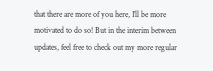that there are more of you here, I’ll be more motivated to do so! But in the interim between updates, feel free to check out my more regular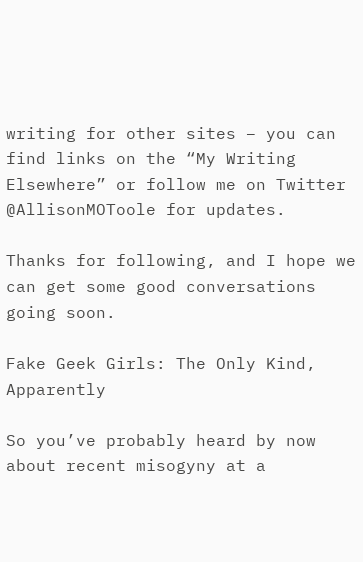writing for other sites – you can find links on the “My Writing Elsewhere” or follow me on Twitter @AllisonMOToole for updates.

Thanks for following, and I hope we can get some good conversations going soon.

Fake Geek Girls: The Only Kind, Apparently

So you’ve probably heard by now about recent misogyny at a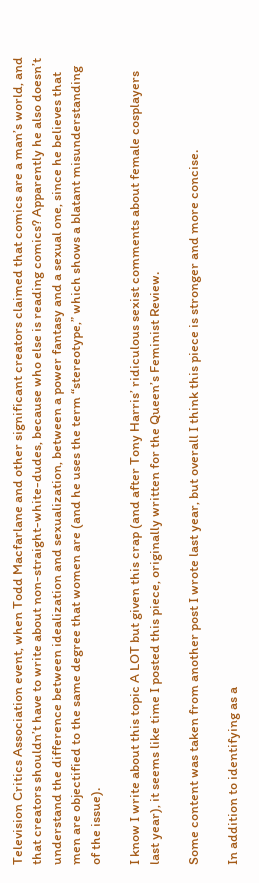Television Critics Association event, when Todd Macfarlane and other significant creators claimed that comics are a man’s world, and that creators shouldn’t have to write about non-straight-white-dudes, because who else is reading comics? Apparently he also doesn’t understand the difference between idealization and sexualization, between a power fantasy and a sexual one, since he believes that men are objectified to the same degree that women are (and he uses the term “stereotype,” which shows a blatant misunderstanding of the issue).

I know I write about this topic A LOT but given this crap (and after Tony Harris’ ridiculous sexist comments about female cosplayers last year), it seems like time I posted this piece, originally written for the Queen’s Feminist Review.

Some content was taken from another post I wrote last year, but overall I think this piece is stronger and more concise.

In addition to identifying as a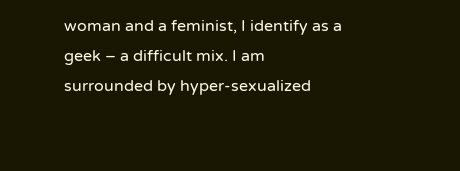woman and a feminist, I identify as a geek – a difficult mix. I am surrounded by hyper-sexualized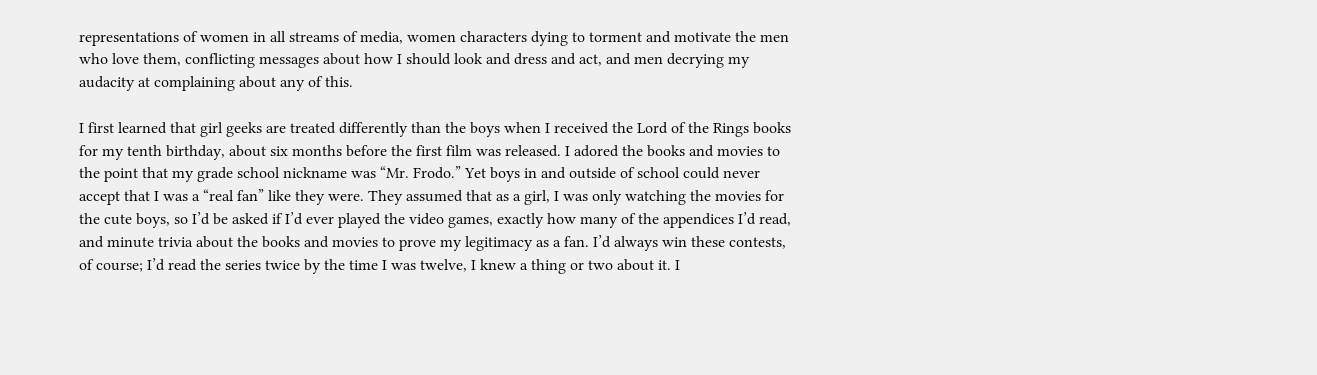representations of women in all streams of media, women characters dying to torment and motivate the men who love them, conflicting messages about how I should look and dress and act, and men decrying my audacity at complaining about any of this.

I first learned that girl geeks are treated differently than the boys when I received the Lord of the Rings books for my tenth birthday, about six months before the first film was released. I adored the books and movies to the point that my grade school nickname was “Mr. Frodo.” Yet boys in and outside of school could never accept that I was a “real fan” like they were. They assumed that as a girl, I was only watching the movies for the cute boys, so I’d be asked if I’d ever played the video games, exactly how many of the appendices I’d read, and minute trivia about the books and movies to prove my legitimacy as a fan. I’d always win these contests, of course; I’d read the series twice by the time I was twelve, I knew a thing or two about it. I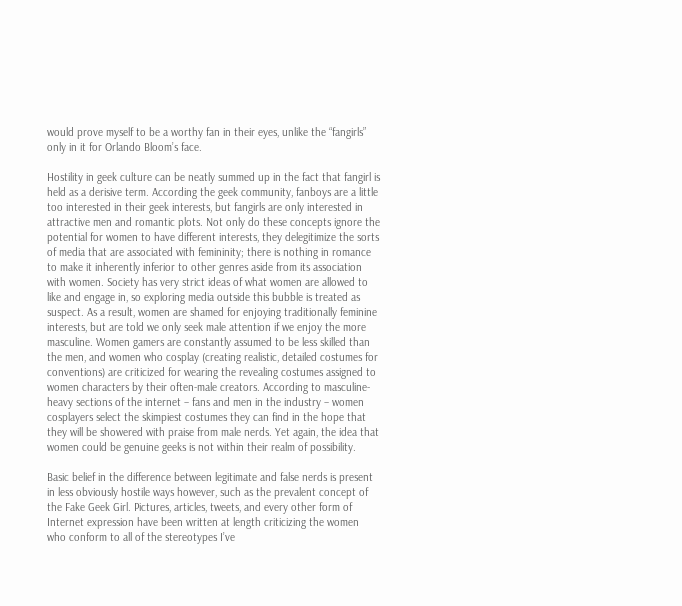would prove myself to be a worthy fan in their eyes, unlike the “fangirls” only in it for Orlando Bloom’s face.

Hostility in geek culture can be neatly summed up in the fact that fangirl is held as a derisive term. According the geek community, fanboys are a little too interested in their geek interests, but fangirls are only interested in attractive men and romantic plots. Not only do these concepts ignore the potential for women to have different interests, they delegitimize the sorts of media that are associated with femininity; there is nothing in romance to make it inherently inferior to other genres aside from its association with women. Society has very strict ideas of what women are allowed to like and engage in, so exploring media outside this bubble is treated as suspect. As a result, women are shamed for enjoying traditionally feminine interests, but are told we only seek male attention if we enjoy the more masculine. Women gamers are constantly assumed to be less skilled than the men, and women who cosplay (creating realistic, detailed costumes for conventions) are criticized for wearing the revealing costumes assigned to women characters by their often-male creators. According to masculine-heavy sections of the internet – fans and men in the industry – women cosplayers select the skimpiest costumes they can find in the hope that they will be showered with praise from male nerds. Yet again, the idea that women could be genuine geeks is not within their realm of possibility.

Basic belief in the difference between legitimate and false nerds is present in less obviously hostile ways however, such as the prevalent concept of the Fake Geek Girl. Pictures, articles, tweets, and every other form of Internet expression have been written at length criticizing the women who conform to all of the stereotypes I’ve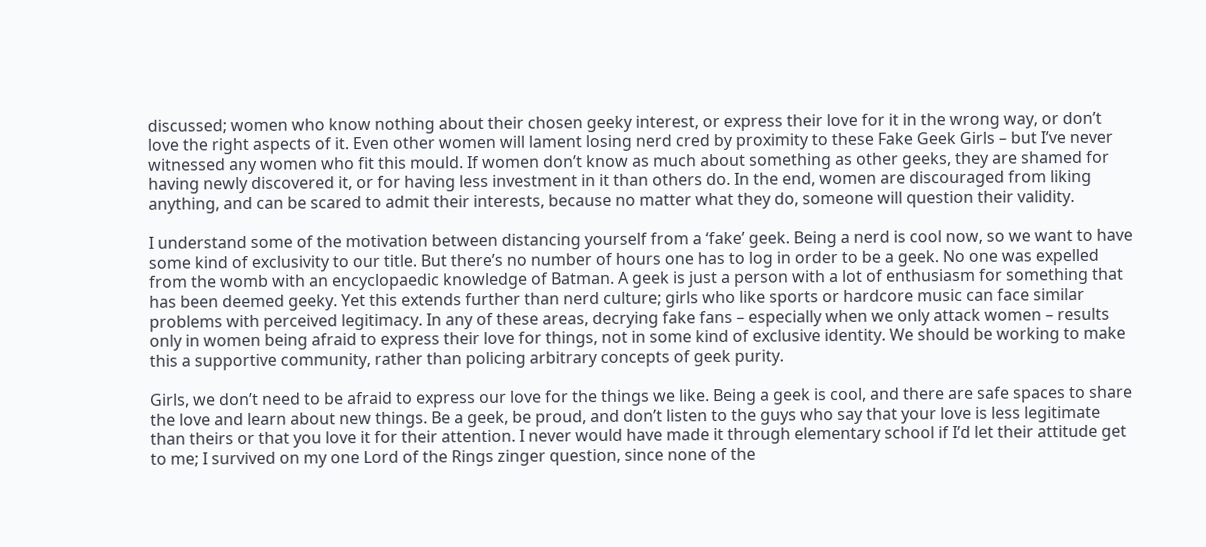discussed; women who know nothing about their chosen geeky interest, or express their love for it in the wrong way, or don’t love the right aspects of it. Even other women will lament losing nerd cred by proximity to these Fake Geek Girls – but I’ve never witnessed any women who fit this mould. If women don’t know as much about something as other geeks, they are shamed for having newly discovered it, or for having less investment in it than others do. In the end, women are discouraged from liking anything, and can be scared to admit their interests, because no matter what they do, someone will question their validity.

I understand some of the motivation between distancing yourself from a ‘fake’ geek. Being a nerd is cool now, so we want to have some kind of exclusivity to our title. But there’s no number of hours one has to log in order to be a geek. No one was expelled from the womb with an encyclopaedic knowledge of Batman. A geek is just a person with a lot of enthusiasm for something that has been deemed geeky. Yet this extends further than nerd culture; girls who like sports or hardcore music can face similar problems with perceived legitimacy. In any of these areas, decrying fake fans – especially when we only attack women – results only in women being afraid to express their love for things, not in some kind of exclusive identity. We should be working to make this a supportive community, rather than policing arbitrary concepts of geek purity.

Girls, we don’t need to be afraid to express our love for the things we like. Being a geek is cool, and there are safe spaces to share the love and learn about new things. Be a geek, be proud, and don’t listen to the guys who say that your love is less legitimate than theirs or that you love it for their attention. I never would have made it through elementary school if I’d let their attitude get to me; I survived on my one Lord of the Rings zinger question, since none of the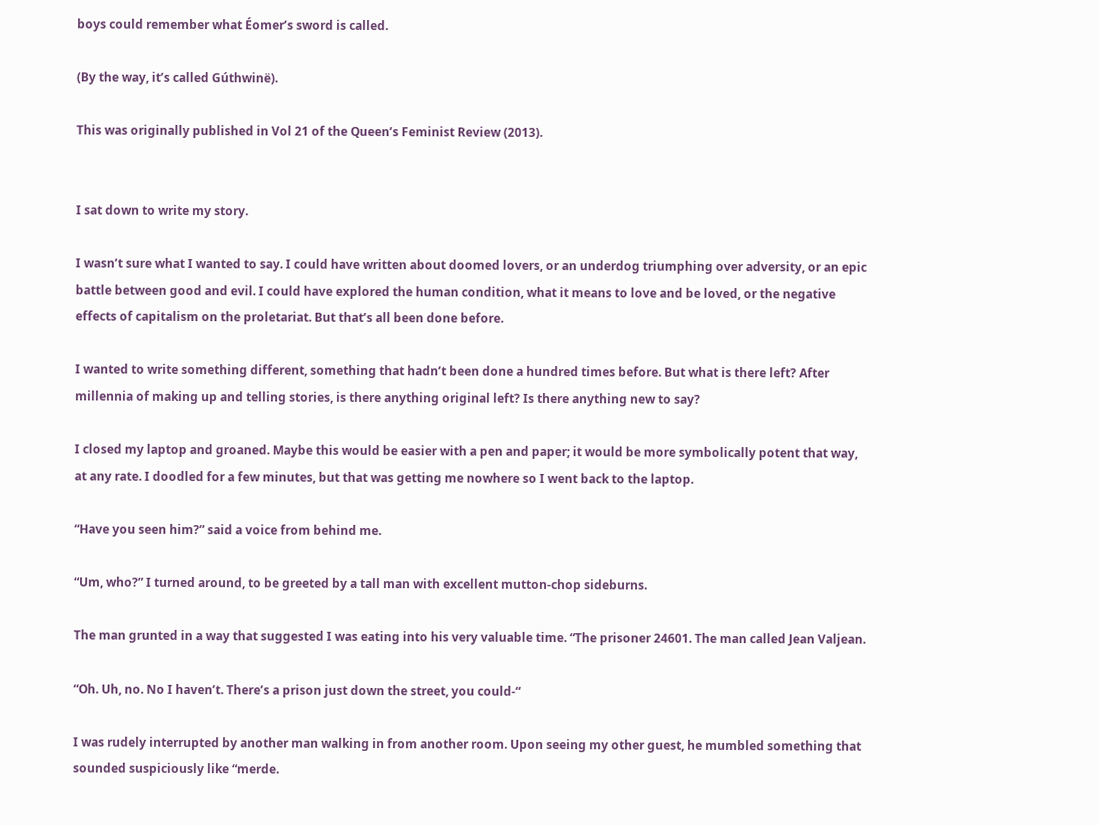boys could remember what Éomer’s sword is called.

(By the way, it’s called Gúthwinë).

This was originally published in Vol 21 of the Queen’s Feminist Review (2013).


I sat down to write my story.

I wasn’t sure what I wanted to say. I could have written about doomed lovers, or an underdog triumphing over adversity, or an epic battle between good and evil. I could have explored the human condition, what it means to love and be loved, or the negative effects of capitalism on the proletariat. But that’s all been done before.

I wanted to write something different, something that hadn’t been done a hundred times before. But what is there left? After millennia of making up and telling stories, is there anything original left? Is there anything new to say?

I closed my laptop and groaned. Maybe this would be easier with a pen and paper; it would be more symbolically potent that way, at any rate. I doodled for a few minutes, but that was getting me nowhere so I went back to the laptop.

“Have you seen him?” said a voice from behind me.

“Um, who?” I turned around, to be greeted by a tall man with excellent mutton-chop sideburns.

The man grunted in a way that suggested I was eating into his very valuable time. “The prisoner 24601. The man called Jean Valjean.

“Oh. Uh, no. No I haven’t. There’s a prison just down the street, you could-“

I was rudely interrupted by another man walking in from another room. Upon seeing my other guest, he mumbled something that sounded suspiciously like “merde.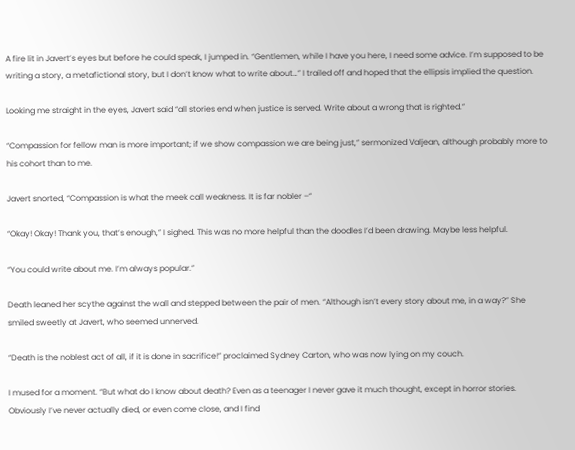A fire lit in Javert’s eyes but before he could speak, I jumped in. “Gentlemen, while I have you here, I need some advice. I’m supposed to be writing a story, a metafictional story, but I don’t know what to write about…” I trailed off and hoped that the ellipsis implied the question.

Looking me straight in the eyes, Javert said “all stories end when justice is served. Write about a wrong that is righted.”

“Compassion for fellow man is more important; if we show compassion we are being just,” sermonized Valjean, although probably more to his cohort than to me.

Javert snorted, “Compassion is what the meek call weakness. It is far nobler –“

“Okay! Okay! Thank you, that’s enough,” I sighed. This was no more helpful than the doodles I’d been drawing. Maybe less helpful.

“You could write about me. I’m always popular.”

Death leaned her scythe against the wall and stepped between the pair of men. “Although isn’t every story about me, in a way?” She smiled sweetly at Javert, who seemed unnerved.

“Death is the noblest act of all, if it is done in sacrifice!” proclaimed Sydney Carton, who was now lying on my couch.

I mused for a moment. “But what do I know about death? Even as a teenager I never gave it much thought, except in horror stories. Obviously I’ve never actually died, or even come close, and I find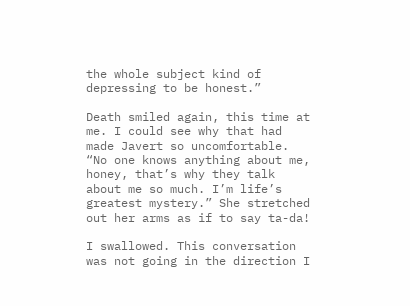the whole subject kind of depressing to be honest.”

Death smiled again, this time at me. I could see why that had made Javert so uncomfortable. “No one knows anything about me, honey, that’s why they talk about me so much. I’m life’s greatest mystery.” She stretched out her arms as if to say ta-da!

I swallowed. This conversation was not going in the direction I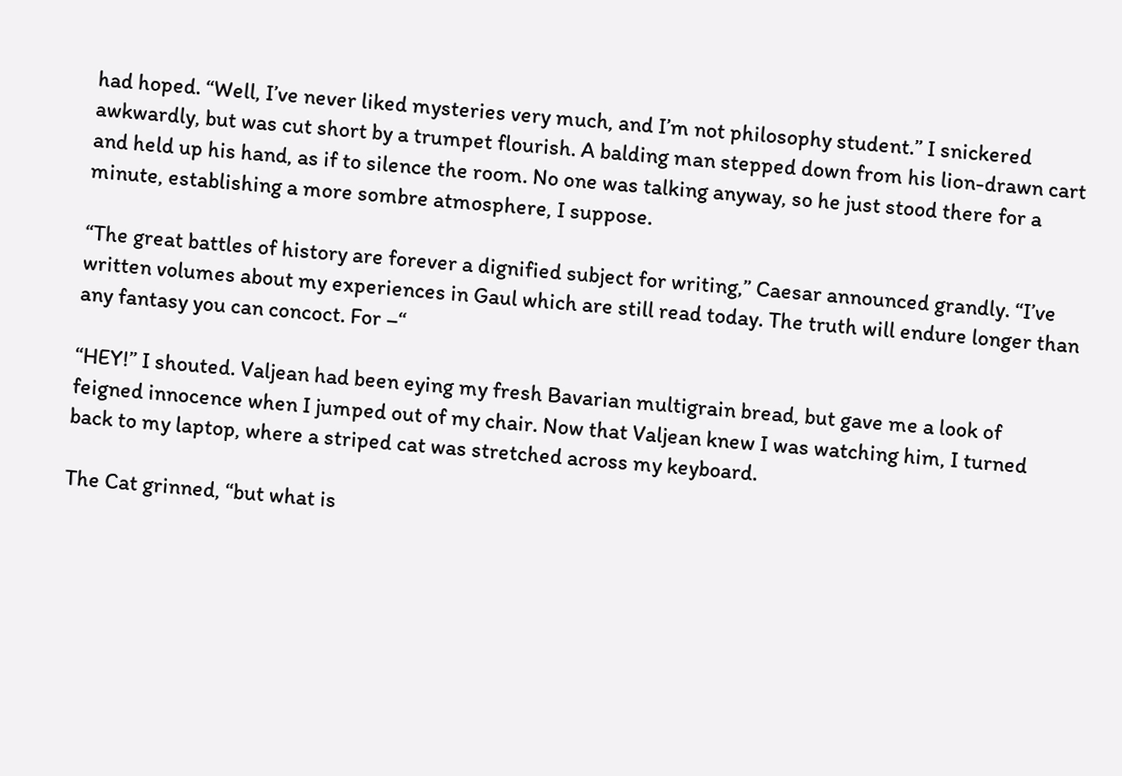had hoped. “Well, I’ve never liked mysteries very much, and I’m not philosophy student.” I snickered awkwardly, but was cut short by a trumpet flourish. A balding man stepped down from his lion-drawn cart and held up his hand, as if to silence the room. No one was talking anyway, so he just stood there for a minute, establishing a more sombre atmosphere, I suppose.

“The great battles of history are forever a dignified subject for writing,” Caesar announced grandly. “I’ve written volumes about my experiences in Gaul which are still read today. The truth will endure longer than any fantasy you can concoct. For –“

“HEY!” I shouted. Valjean had been eying my fresh Bavarian multigrain bread, but gave me a look of feigned innocence when I jumped out of my chair. Now that Valjean knew I was watching him, I turned back to my laptop, where a striped cat was stretched across my keyboard.

The Cat grinned, “but what is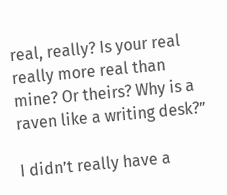real, really? Is your real really more real than mine? Or theirs? Why is a raven like a writing desk?”

I didn’t really have a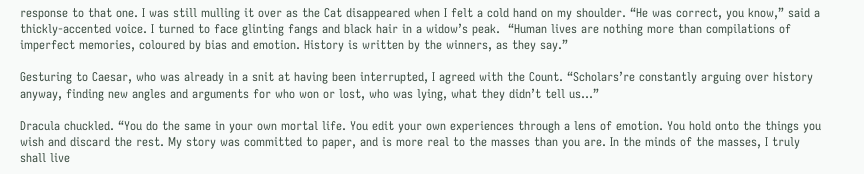response to that one. I was still mulling it over as the Cat disappeared when I felt a cold hand on my shoulder. “He was correct, you know,” said a thickly-accented voice. I turned to face glinting fangs and black hair in a widow’s peak.  “Human lives are nothing more than compilations of imperfect memories, coloured by bias and emotion. History is written by the winners, as they say.”

Gesturing to Caesar, who was already in a snit at having been interrupted, I agreed with the Count. “Scholars’re constantly arguing over history anyway, finding new angles and arguments for who won or lost, who was lying, what they didn’t tell us…”

Dracula chuckled. “You do the same in your own mortal life. You edit your own experiences through a lens of emotion. You hold onto the things you wish and discard the rest. My story was committed to paper, and is more real to the masses than you are. In the minds of the masses, I truly shall live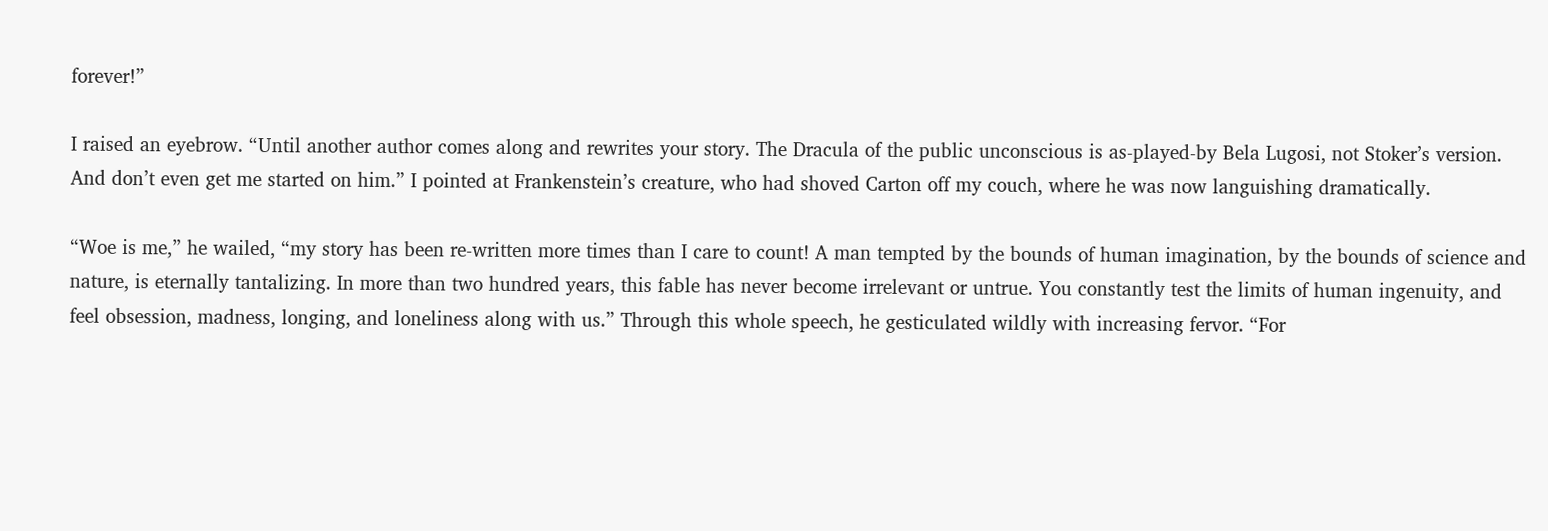forever!”

I raised an eyebrow. “Until another author comes along and rewrites your story. The Dracula of the public unconscious is as-played-by Bela Lugosi, not Stoker’s version. And don’t even get me started on him.” I pointed at Frankenstein’s creature, who had shoved Carton off my couch, where he was now languishing dramatically.

“Woe is me,” he wailed, “my story has been re-written more times than I care to count! A man tempted by the bounds of human imagination, by the bounds of science and nature, is eternally tantalizing. In more than two hundred years, this fable has never become irrelevant or untrue. You constantly test the limits of human ingenuity, and feel obsession, madness, longing, and loneliness along with us.” Through this whole speech, he gesticulated wildly with increasing fervor. “For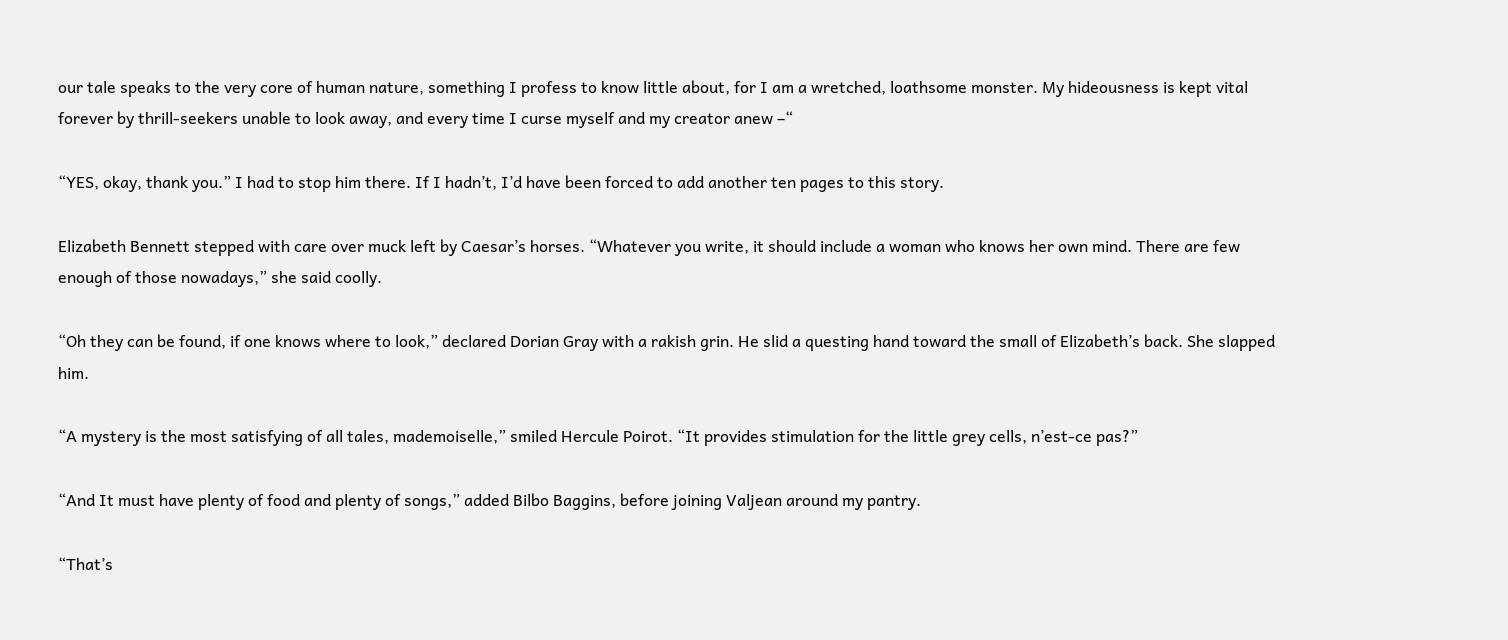our tale speaks to the very core of human nature, something I profess to know little about, for I am a wretched, loathsome monster. My hideousness is kept vital forever by thrill-seekers unable to look away, and every time I curse myself and my creator anew –“

“YES, okay, thank you.” I had to stop him there. If I hadn’t, I’d have been forced to add another ten pages to this story.

Elizabeth Bennett stepped with care over muck left by Caesar’s horses. “Whatever you write, it should include a woman who knows her own mind. There are few enough of those nowadays,” she said coolly.

“Oh they can be found, if one knows where to look,” declared Dorian Gray with a rakish grin. He slid a questing hand toward the small of Elizabeth’s back. She slapped him.

“A mystery is the most satisfying of all tales, mademoiselle,” smiled Hercule Poirot. “It provides stimulation for the little grey cells, n’est-ce pas?”

“And It must have plenty of food and plenty of songs,” added Bilbo Baggins, before joining Valjean around my pantry.

“That’s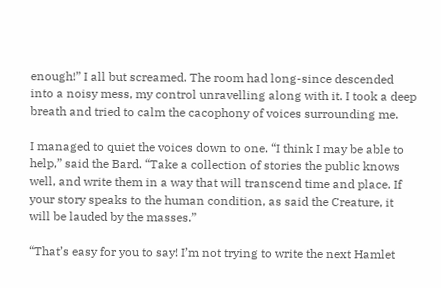enough!” I all but screamed. The room had long-since descended into a noisy mess, my control unravelling along with it. I took a deep breath and tried to calm the cacophony of voices surrounding me.

I managed to quiet the voices down to one. “I think I may be able to help,” said the Bard. “Take a collection of stories the public knows well, and write them in a way that will transcend time and place. If your story speaks to the human condition, as said the Creature, it will be lauded by the masses.”

“That’s easy for you to say! I’m not trying to write the next Hamlet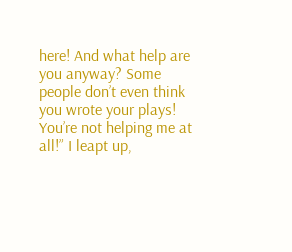here! And what help are you anyway? Some people don’t even think you wrote your plays! You’re not helping me at all!” I leapt up,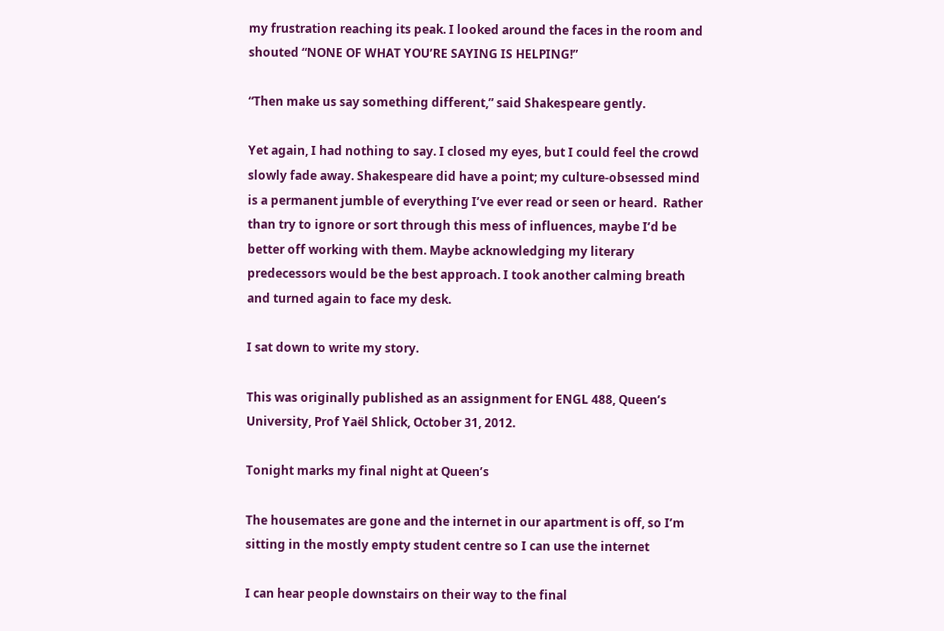my frustration reaching its peak. I looked around the faces in the room and shouted “NONE OF WHAT YOU’RE SAYING IS HELPING!”

“Then make us say something different,” said Shakespeare gently.

Yet again, I had nothing to say. I closed my eyes, but I could feel the crowd slowly fade away. Shakespeare did have a point; my culture-obsessed mind is a permanent jumble of everything I’ve ever read or seen or heard.  Rather than try to ignore or sort through this mess of influences, maybe I’d be better off working with them. Maybe acknowledging my literary predecessors would be the best approach. I took another calming breath and turned again to face my desk.

I sat down to write my story.

This was originally published as an assignment for ENGL 488, Queen’s University, Prof Yaël Shlick, October 31, 2012.

Tonight marks my final night at Queen’s

The housemates are gone and the internet in our apartment is off, so I’m sitting in the mostly empty student centre so I can use the internet

I can hear people downstairs on their way to the final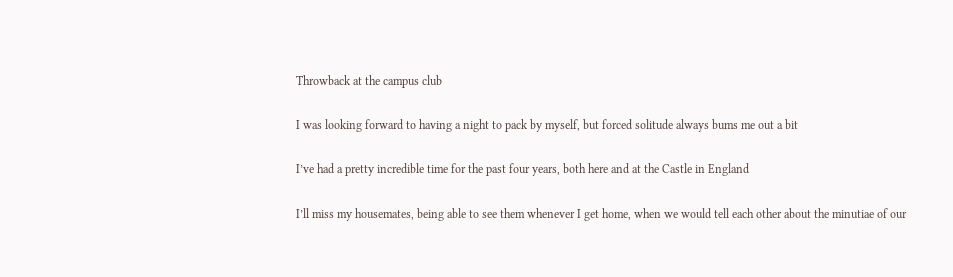Throwback at the campus club

I was looking forward to having a night to pack by myself, but forced solitude always bums me out a bit

I’ve had a pretty incredible time for the past four years, both here and at the Castle in England

I’ll miss my housemates, being able to see them whenever I get home, when we would tell each other about the minutiae of our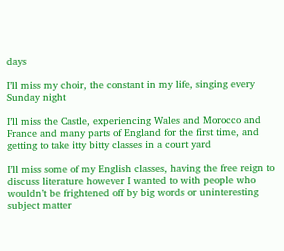days

I’ll miss my choir, the constant in my life, singing every Sunday night

I’ll miss the Castle, experiencing Wales and Morocco and France and many parts of England for the first time, and getting to take itty bitty classes in a court yard

I’ll miss some of my English classes, having the free reign to discuss literature however I wanted to with people who wouldn’t be frightened off by big words or uninteresting subject matter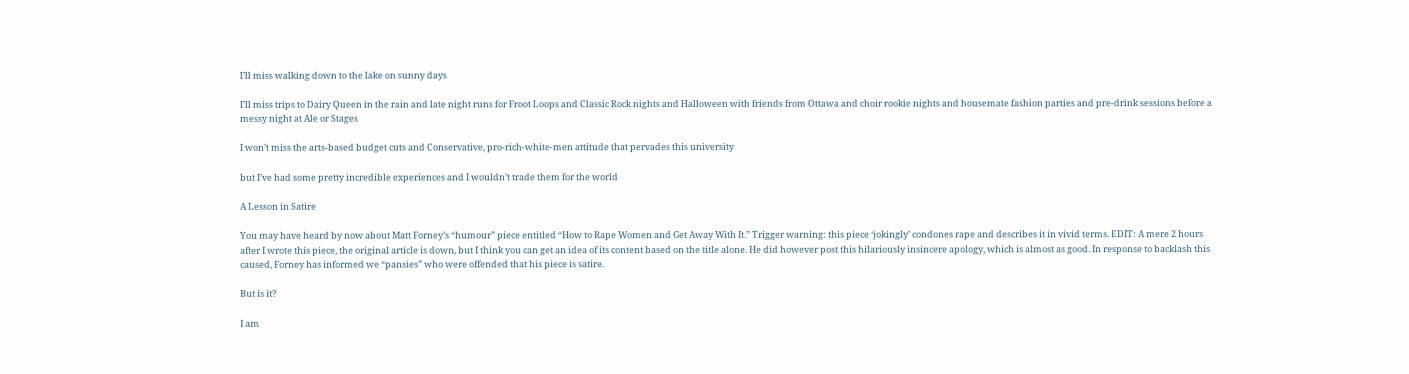I’ll miss walking down to the lake on sunny days

I’ll miss trips to Dairy Queen in the rain and late night runs for Froot Loops and Classic Rock nights and Halloween with friends from Ottawa and choir rookie nights and housemate fashion parties and pre-drink sessions before a messy night at Ale or Stages

I won’t miss the arts-based budget cuts and Conservative, pro-rich-white-men attitude that pervades this university

but I’ve had some pretty incredible experiences and I wouldn’t trade them for the world

A Lesson in Satire

You may have heard by now about Matt Forney’s “humour” piece entitled “How to Rape Women and Get Away With It.” Trigger warning: this piece ‘jokingly’ condones rape and describes it in vivid terms. EDIT: A mere 2 hours after I wrote this piece, the original article is down, but I think you can get an idea of its content based on the title alone. He did however post this hilariously insincere apology, which is almost as good. In response to backlash this caused, Forney has informed we “pansies” who were offended that his piece is satire.

But is it?

I am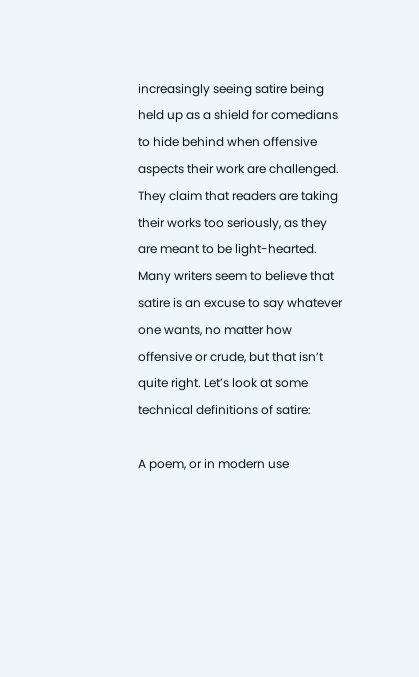increasingly seeing satire being held up as a shield for comedians to hide behind when offensive aspects their work are challenged. They claim that readers are taking their works too seriously, as they are meant to be light-hearted. Many writers seem to believe that satire is an excuse to say whatever one wants, no matter how offensive or crude, but that isn’t quite right. Let’s look at some technical definitions of satire:

A poem, or in modern use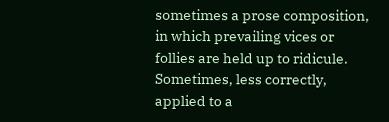sometimes a prose composition, in which prevailing vices or follies are held up to ridicule. Sometimes, less correctly, applied to a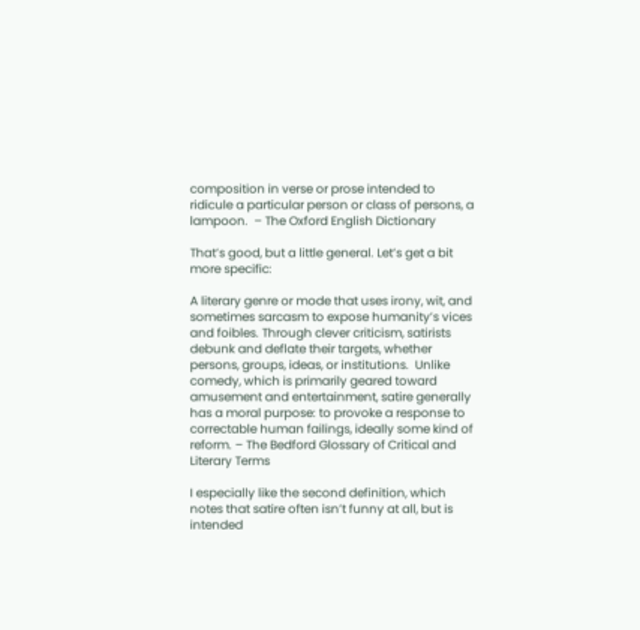composition in verse or prose intended to ridicule a particular person or class of persons, a lampoon.  – The Oxford English Dictionary

That’s good, but a little general. Let’s get a bit more specific:

A literary genre or mode that uses irony, wit, and sometimes sarcasm to expose humanity’s vices and foibles. Through clever criticism, satirists debunk and deflate their targets, whether persons, groups, ideas, or institutions.  Unlike comedy, which is primarily geared toward amusement and entertainment, satire generally has a moral purpose: to provoke a response to correctable human failings, ideally some kind of reform. – The Bedford Glossary of Critical and Literary Terms

I especially like the second definition, which notes that satire often isn’t funny at all, but is intended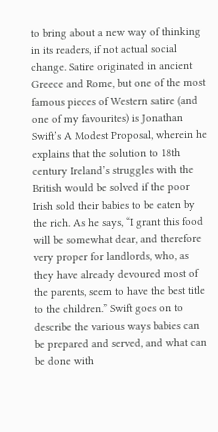to bring about a new way of thinking in its readers, if not actual social change. Satire originated in ancient Greece and Rome, but one of the most famous pieces of Western satire (and one of my favourites) is Jonathan Swift’s A Modest Proposal, wherein he explains that the solution to 18th century Ireland’s struggles with the British would be solved if the poor Irish sold their babies to be eaten by the rich. As he says, “I grant this food will be somewhat dear, and therefore very proper for landlords, who, as they have already devoured most of the parents, seem to have the best title to the children.” Swift goes on to describe the various ways babies can be prepared and served, and what can be done with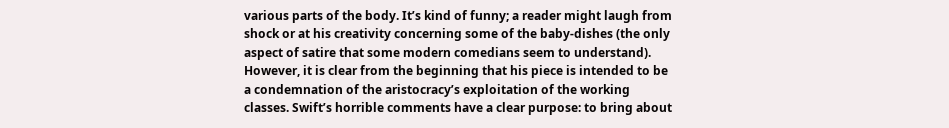various parts of the body. It’s kind of funny; a reader might laugh from shock or at his creativity concerning some of the baby-dishes (the only aspect of satire that some modern comedians seem to understand). However, it is clear from the beginning that his piece is intended to be a condemnation of the aristocracy’s exploitation of the working classes. Swift’s horrible comments have a clear purpose: to bring about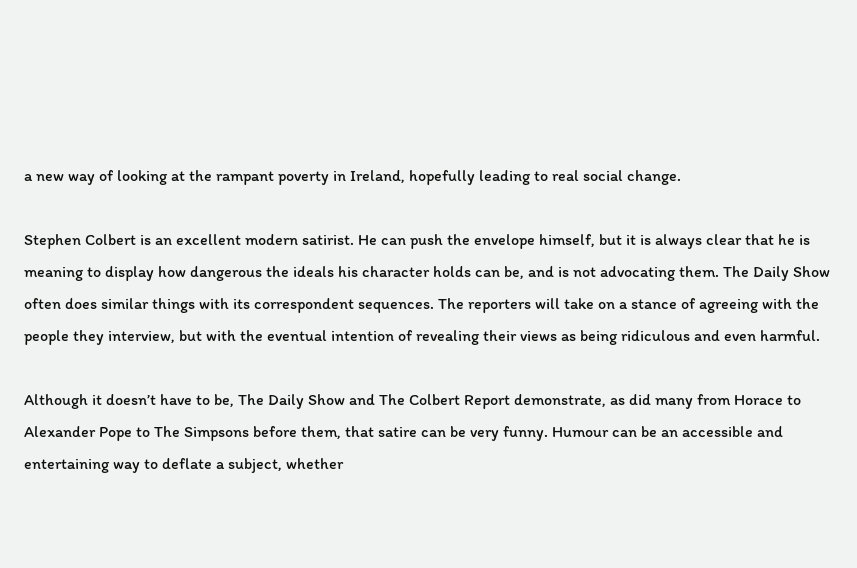a new way of looking at the rampant poverty in Ireland, hopefully leading to real social change.

Stephen Colbert is an excellent modern satirist. He can push the envelope himself, but it is always clear that he is meaning to display how dangerous the ideals his character holds can be, and is not advocating them. The Daily Show often does similar things with its correspondent sequences. The reporters will take on a stance of agreeing with the people they interview, but with the eventual intention of revealing their views as being ridiculous and even harmful.

Although it doesn’t have to be, The Daily Show and The Colbert Report demonstrate, as did many from Horace to Alexander Pope to The Simpsons before them, that satire can be very funny. Humour can be an accessible and entertaining way to deflate a subject, whether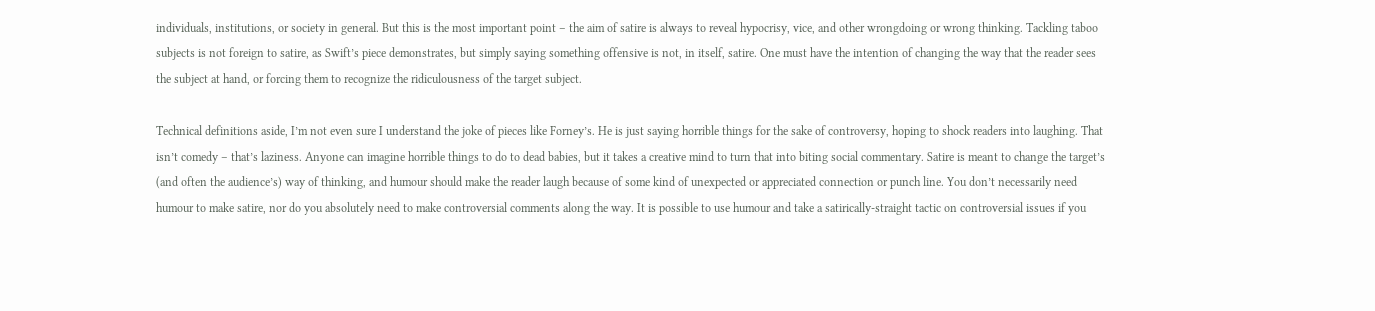individuals, institutions, or society in general. But this is the most important point – the aim of satire is always to reveal hypocrisy, vice, and other wrongdoing or wrong thinking. Tackling taboo subjects is not foreign to satire, as Swift’s piece demonstrates, but simply saying something offensive is not, in itself, satire. One must have the intention of changing the way that the reader sees the subject at hand, or forcing them to recognize the ridiculousness of the target subject.

Technical definitions aside, I’m not even sure I understand the joke of pieces like Forney’s. He is just saying horrible things for the sake of controversy, hoping to shock readers into laughing. That isn’t comedy – that’s laziness. Anyone can imagine horrible things to do to dead babies, but it takes a creative mind to turn that into biting social commentary. Satire is meant to change the target’s (and often the audience’s) way of thinking, and humour should make the reader laugh because of some kind of unexpected or appreciated connection or punch line. You don’t necessarily need humour to make satire, nor do you absolutely need to make controversial comments along the way. It is possible to use humour and take a satirically-straight tactic on controversial issues if you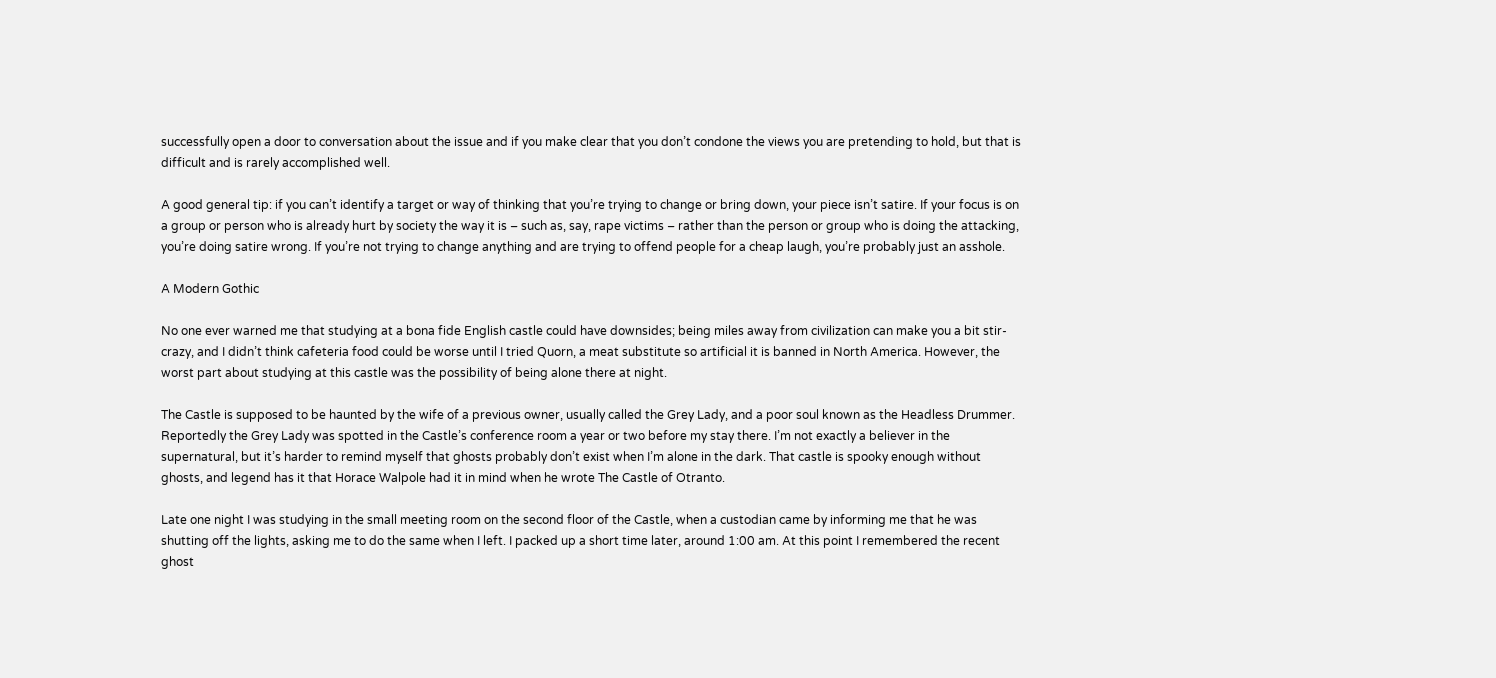successfully open a door to conversation about the issue and if you make clear that you don’t condone the views you are pretending to hold, but that is difficult and is rarely accomplished well.

A good general tip: if you can’t identify a target or way of thinking that you’re trying to change or bring down, your piece isn’t satire. If your focus is on a group or person who is already hurt by society the way it is – such as, say, rape victims – rather than the person or group who is doing the attacking, you’re doing satire wrong. If you’re not trying to change anything and are trying to offend people for a cheap laugh, you’re probably just an asshole.

A Modern Gothic

No one ever warned me that studying at a bona fide English castle could have downsides; being miles away from civilization can make you a bit stir-crazy, and I didn’t think cafeteria food could be worse until I tried Quorn, a meat substitute so artificial it is banned in North America. However, the worst part about studying at this castle was the possibility of being alone there at night.

The Castle is supposed to be haunted by the wife of a previous owner, usually called the Grey Lady, and a poor soul known as the Headless Drummer. Reportedly the Grey Lady was spotted in the Castle’s conference room a year or two before my stay there. I’m not exactly a believer in the supernatural, but it’s harder to remind myself that ghosts probably don’t exist when I’m alone in the dark. That castle is spooky enough without ghosts, and legend has it that Horace Walpole had it in mind when he wrote The Castle of Otranto.

Late one night I was studying in the small meeting room on the second floor of the Castle, when a custodian came by informing me that he was shutting off the lights, asking me to do the same when I left. I packed up a short time later, around 1:00 am. At this point I remembered the recent ghost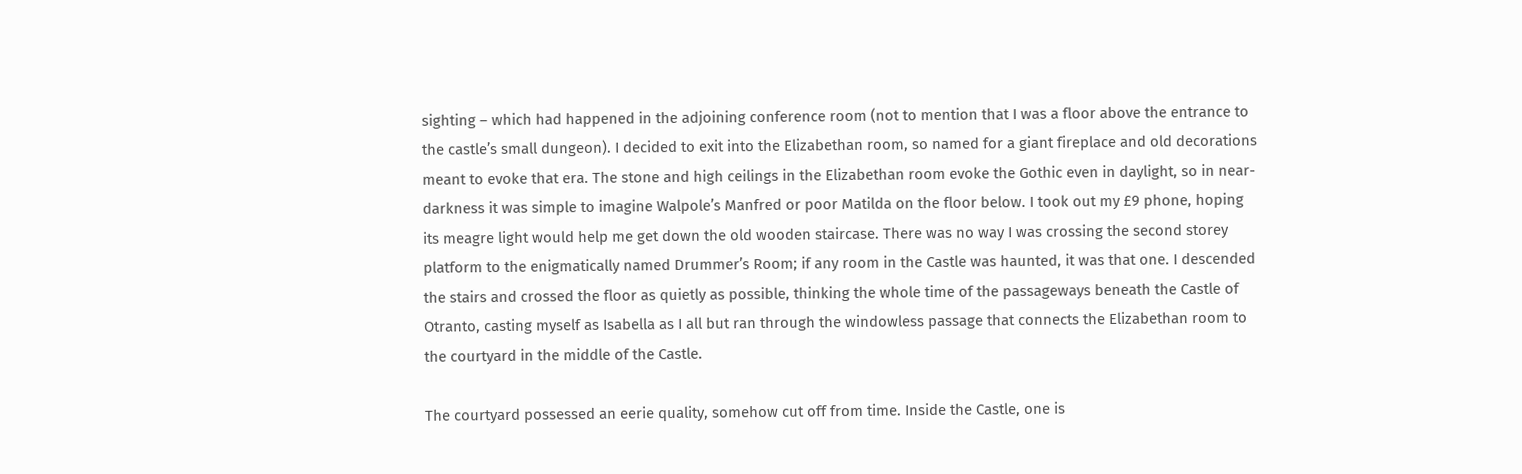sighting – which had happened in the adjoining conference room (not to mention that I was a floor above the entrance to the castle’s small dungeon). I decided to exit into the Elizabethan room, so named for a giant fireplace and old decorations meant to evoke that era. The stone and high ceilings in the Elizabethan room evoke the Gothic even in daylight, so in near-darkness it was simple to imagine Walpole’s Manfred or poor Matilda on the floor below. I took out my £9 phone, hoping its meagre light would help me get down the old wooden staircase. There was no way I was crossing the second storey platform to the enigmatically named Drummer’s Room; if any room in the Castle was haunted, it was that one. I descended the stairs and crossed the floor as quietly as possible, thinking the whole time of the passageways beneath the Castle of Otranto, casting myself as Isabella as I all but ran through the windowless passage that connects the Elizabethan room to the courtyard in the middle of the Castle.

The courtyard possessed an eerie quality, somehow cut off from time. Inside the Castle, one is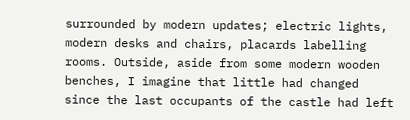surrounded by modern updates; electric lights, modern desks and chairs, placards labelling rooms. Outside, aside from some modern wooden benches, I imagine that little had changed since the last occupants of the castle had left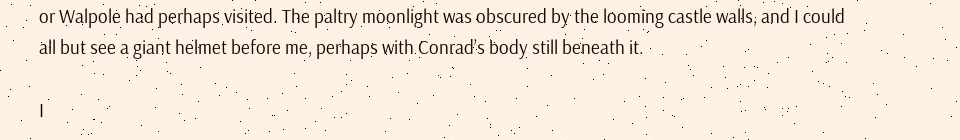or Walpole had perhaps visited. The paltry moonlight was obscured by the looming castle walls, and I could all but see a giant helmet before me, perhaps with Conrad’s body still beneath it.

I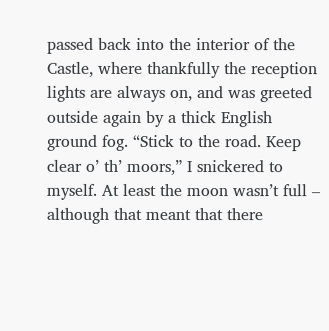passed back into the interior of the Castle, where thankfully the reception lights are always on, and was greeted outside again by a thick English ground fog. “Stick to the road. Keep clear o’ th’ moors,” I snickered to myself. At least the moon wasn’t full – although that meant that there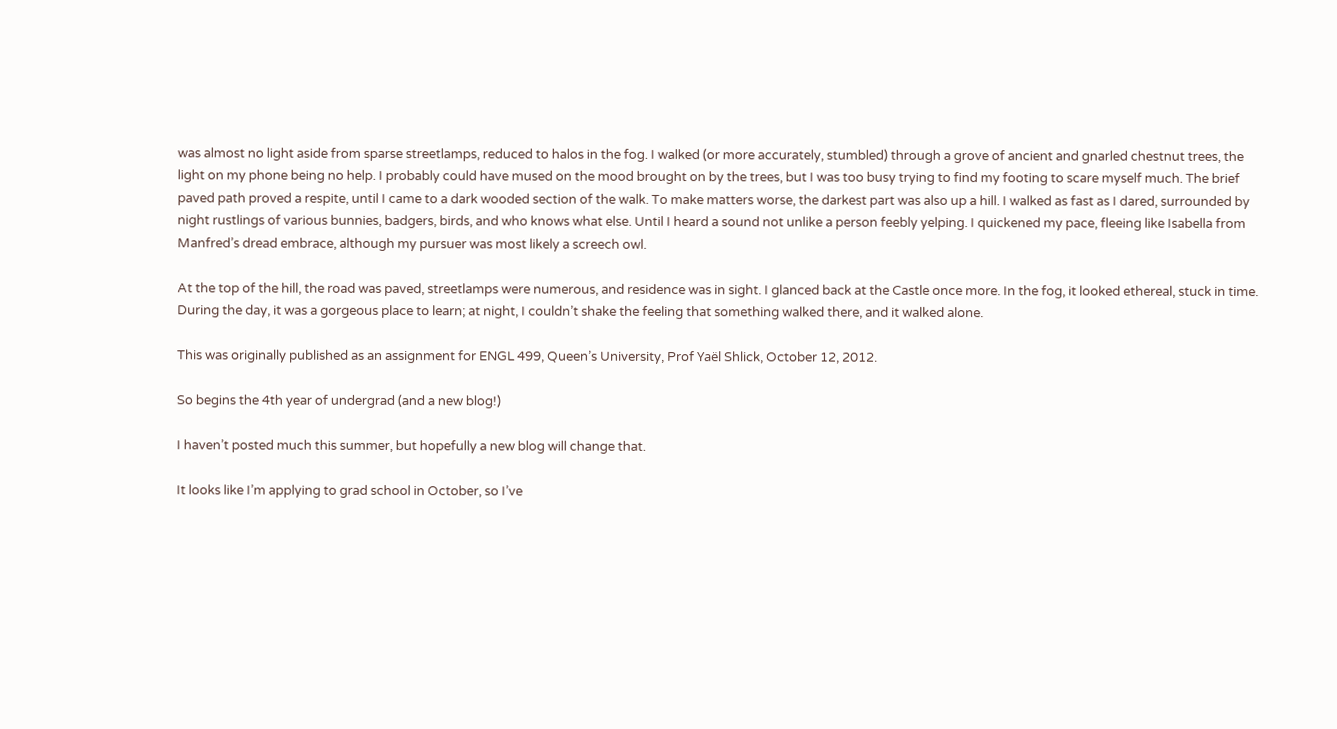was almost no light aside from sparse streetlamps, reduced to halos in the fog. I walked (or more accurately, stumbled) through a grove of ancient and gnarled chestnut trees, the light on my phone being no help. I probably could have mused on the mood brought on by the trees, but I was too busy trying to find my footing to scare myself much. The brief paved path proved a respite, until I came to a dark wooded section of the walk. To make matters worse, the darkest part was also up a hill. I walked as fast as I dared, surrounded by night rustlings of various bunnies, badgers, birds, and who knows what else. Until I heard a sound not unlike a person feebly yelping. I quickened my pace, fleeing like Isabella from Manfred’s dread embrace, although my pursuer was most likely a screech owl.

At the top of the hill, the road was paved, streetlamps were numerous, and residence was in sight. I glanced back at the Castle once more. In the fog, it looked ethereal, stuck in time. During the day, it was a gorgeous place to learn; at night, I couldn’t shake the feeling that something walked there, and it walked alone.

This was originally published as an assignment for ENGL 499, Queen’s University, Prof Yaël Shlick, October 12, 2012.

So begins the 4th year of undergrad (and a new blog!)

I haven’t posted much this summer, but hopefully a new blog will change that.

It looks like I’m applying to grad school in October, so I’ve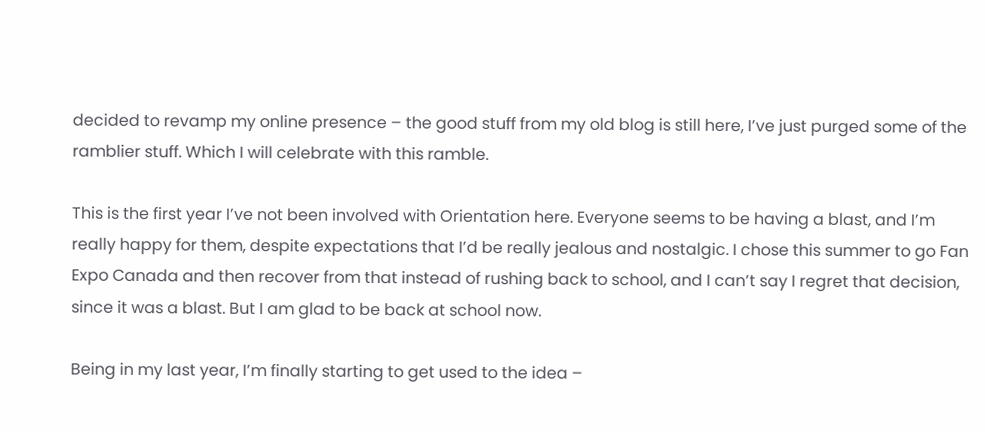decided to revamp my online presence – the good stuff from my old blog is still here, I’ve just purged some of the ramblier stuff. Which I will celebrate with this ramble.

This is the first year I’ve not been involved with Orientation here. Everyone seems to be having a blast, and I’m really happy for them, despite expectations that I’d be really jealous and nostalgic. I chose this summer to go Fan Expo Canada and then recover from that instead of rushing back to school, and I can’t say I regret that decision, since it was a blast. But I am glad to be back at school now.

Being in my last year, I’m finally starting to get used to the idea –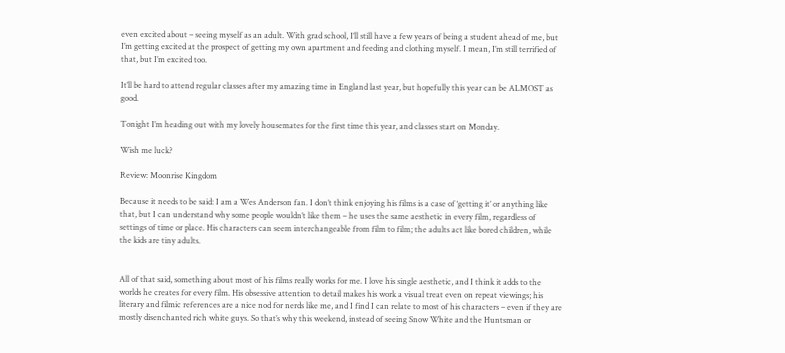even excited about – seeing myself as an adult. With grad school, I’ll still have a few years of being a student ahead of me, but I’m getting excited at the prospect of getting my own apartment and feeding and clothing myself. I mean, I’m still terrified of that, but I’m excited too.

It’ll be hard to attend regular classes after my amazing time in England last year, but hopefully this year can be ALMOST as good.

Tonight I’m heading out with my lovely housemates for the first time this year, and classes start on Monday.

Wish me luck?

Review: Moonrise Kingdom

Because it needs to be said: I am a Wes Anderson fan. I don’t think enjoying his films is a case of ‘getting it’ or anything like that, but I can understand why some people wouldn’t like them – he uses the same aesthetic in every film, regardless of settings of time or place. His characters can seem interchangeable from film to film; the adults act like bored children, while the kids are tiny adults.


All of that said, something about most of his films really works for me. I love his single aesthetic, and I think it adds to the worlds he creates for every film. His obsessive attention to detail makes his work a visual treat even on repeat viewings; his literary and filmic references are a nice nod for nerds like me, and I find I can relate to most of his characters – even if they are mostly disenchanted rich white guys. So that’s why this weekend, instead of seeing Snow White and the Huntsman or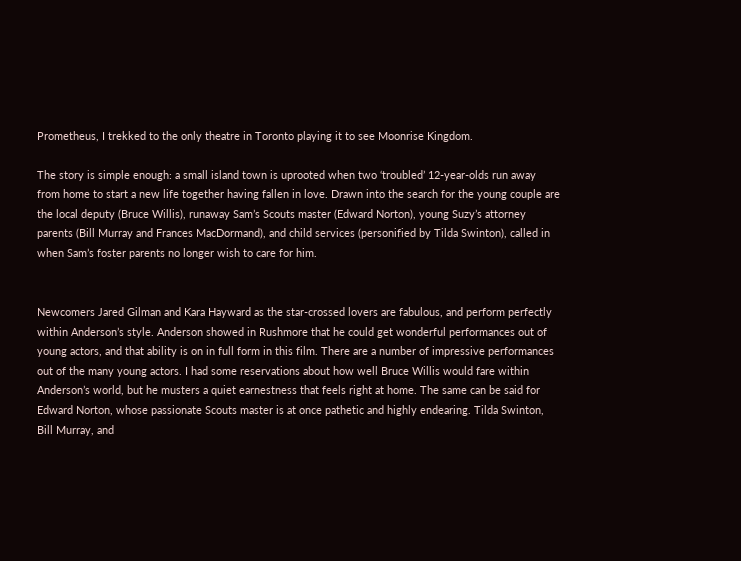Prometheus, I trekked to the only theatre in Toronto playing it to see Moonrise Kingdom.

The story is simple enough: a small island town is uprooted when two ‘troubled’ 12-year-olds run away from home to start a new life together having fallen in love. Drawn into the search for the young couple are the local deputy (Bruce Willis), runaway Sam’s Scouts master (Edward Norton), young Suzy’s attorney parents (Bill Murray and Frances MacDormand), and child services (personified by Tilda Swinton), called in when Sam’s foster parents no longer wish to care for him.


Newcomers Jared Gilman and Kara Hayward as the star-crossed lovers are fabulous, and perform perfectly within Anderson’s style. Anderson showed in Rushmore that he could get wonderful performances out of young actors, and that ability is on in full form in this film. There are a number of impressive performances out of the many young actors. I had some reservations about how well Bruce Willis would fare within Anderson’s world, but he musters a quiet earnestness that feels right at home. The same can be said for Edward Norton, whose passionate Scouts master is at once pathetic and highly endearing. Tilda Swinton, Bill Murray, and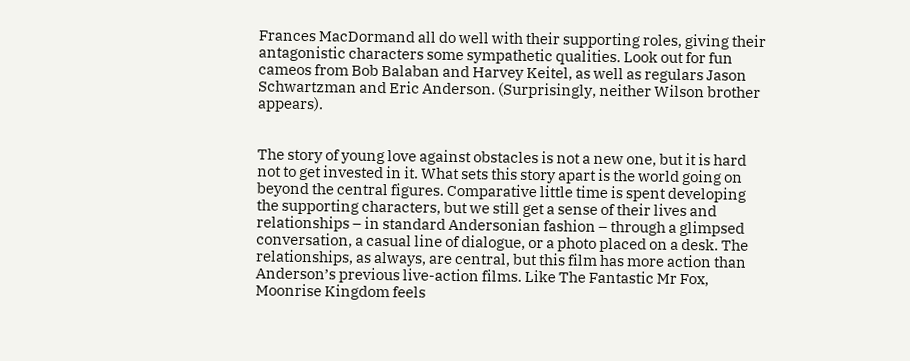Frances MacDormand all do well with their supporting roles, giving their antagonistic characters some sympathetic qualities. Look out for fun cameos from Bob Balaban and Harvey Keitel, as well as regulars Jason Schwartzman and Eric Anderson. (Surprisingly, neither Wilson brother appears).


The story of young love against obstacles is not a new one, but it is hard not to get invested in it. What sets this story apart is the world going on beyond the central figures. Comparative little time is spent developing the supporting characters, but we still get a sense of their lives and relationships – in standard Andersonian fashion – through a glimpsed conversation, a casual line of dialogue, or a photo placed on a desk. The relationships, as always, are central, but this film has more action than Anderson’s previous live-action films. Like The Fantastic Mr Fox, Moonrise Kingdom feels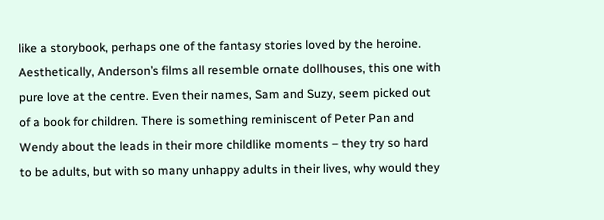like a storybook, perhaps one of the fantasy stories loved by the heroine. Aesthetically, Anderson’s films all resemble ornate dollhouses, this one with pure love at the centre. Even their names, Sam and Suzy, seem picked out of a book for children. There is something reminiscent of Peter Pan and Wendy about the leads in their more childlike moments – they try so hard to be adults, but with so many unhappy adults in their lives, why would they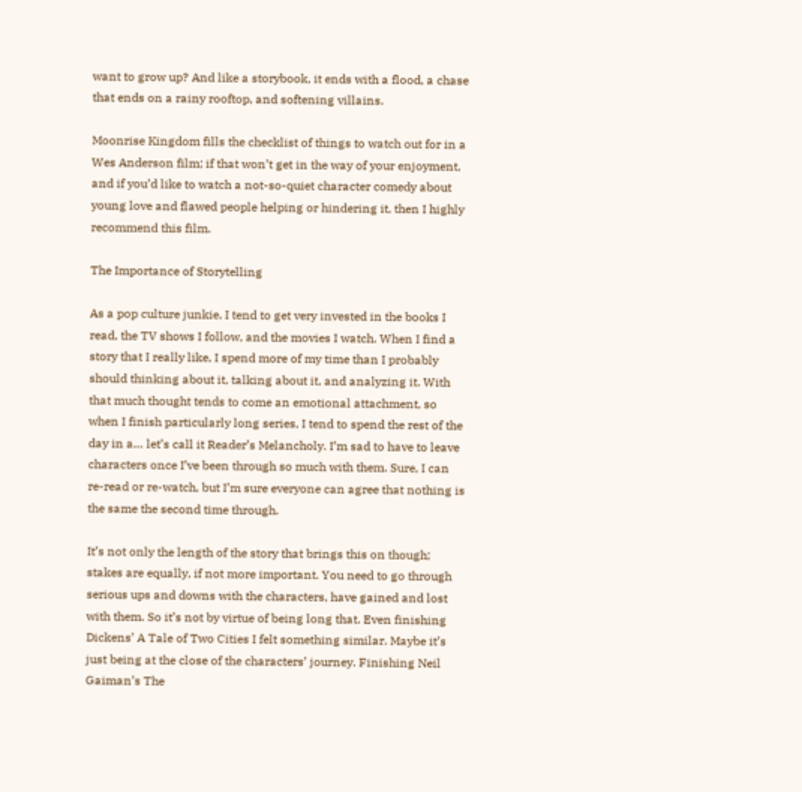want to grow up? And like a storybook, it ends with a flood, a chase that ends on a rainy rooftop, and softening villains.

Moonrise Kingdom fills the checklist of things to watch out for in a Wes Anderson film; if that won’t get in the way of your enjoyment, and if you’d like to watch a not-so-quiet character comedy about young love and flawed people helping or hindering it, then I highly recommend this film.

The Importance of Storytelling

As a pop culture junkie, I tend to get very invested in the books I read, the TV shows I follow, and the movies I watch. When I find a story that I really like, I spend more of my time than I probably should thinking about it, talking about it, and analyzing it. With that much thought tends to come an emotional attachment, so when I finish particularly long series, I tend to spend the rest of the day in a… let’s call it Reader’s Melancholy. I’m sad to have to leave characters once I’ve been through so much with them. Sure, I can re-read or re-watch, but I’m sure everyone can agree that nothing is the same the second time through.

It’s not only the length of the story that brings this on though; stakes are equally, if not more important. You need to go through serious ups and downs with the characters, have gained and lost with them. So it’s not by virtue of being long that. Even finishing Dickens’ A Tale of Two Cities I felt something similar. Maybe it’s just being at the close of the characters’ journey. Finishing Neil Gaiman’s The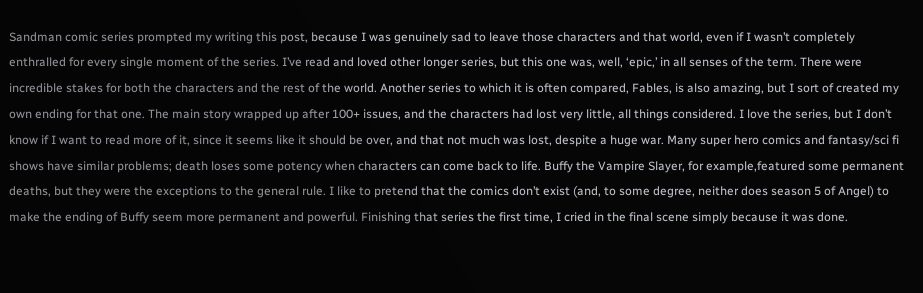Sandman comic series prompted my writing this post, because I was genuinely sad to leave those characters and that world, even if I wasn’t completely enthralled for every single moment of the series. I’ve read and loved other longer series, but this one was, well, ‘epic,’ in all senses of the term. There were incredible stakes for both the characters and the rest of the world. Another series to which it is often compared, Fables, is also amazing, but I sort of created my own ending for that one. The main story wrapped up after 100+ issues, and the characters had lost very little, all things considered. I love the series, but I don’t know if I want to read more of it, since it seems like it should be over, and that not much was lost, despite a huge war. Many super hero comics and fantasy/sci fi shows have similar problems; death loses some potency when characters can come back to life. Buffy the Vampire Slayer, for example,featured some permanent deaths, but they were the exceptions to the general rule. I like to pretend that the comics don’t exist (and, to some degree, neither does season 5 of Angel) to make the ending of Buffy seem more permanent and powerful. Finishing that series the first time, I cried in the final scene simply because it was done.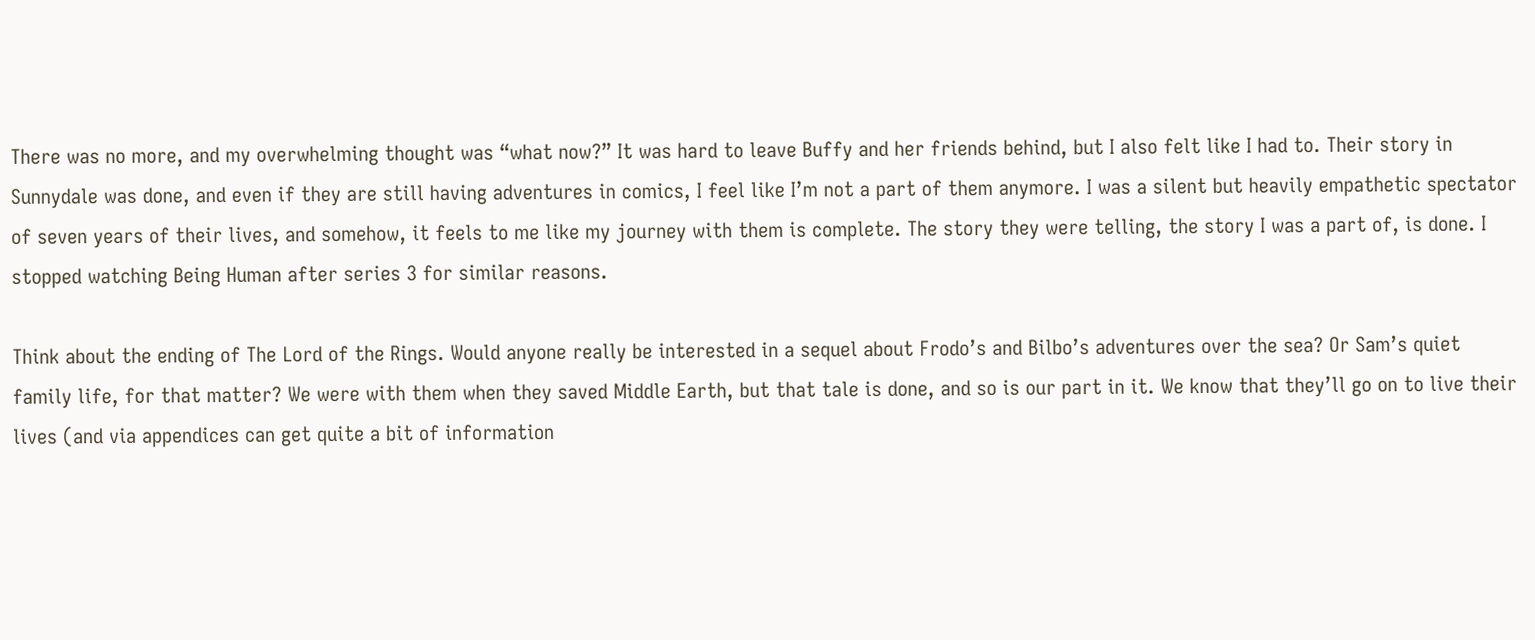There was no more, and my overwhelming thought was “what now?” It was hard to leave Buffy and her friends behind, but I also felt like I had to. Their story in Sunnydale was done, and even if they are still having adventures in comics, I feel like I’m not a part of them anymore. I was a silent but heavily empathetic spectator of seven years of their lives, and somehow, it feels to me like my journey with them is complete. The story they were telling, the story I was a part of, is done. I stopped watching Being Human after series 3 for similar reasons.

Think about the ending of The Lord of the Rings. Would anyone really be interested in a sequel about Frodo’s and Bilbo’s adventures over the sea? Or Sam’s quiet family life, for that matter? We were with them when they saved Middle Earth, but that tale is done, and so is our part in it. We know that they’ll go on to live their lives (and via appendices can get quite a bit of information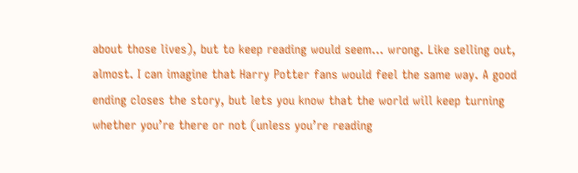about those lives), but to keep reading would seem… wrong. Like selling out, almost. I can imagine that Harry Potter fans would feel the same way. A good ending closes the story, but lets you know that the world will keep turning whether you’re there or not (unless you’re reading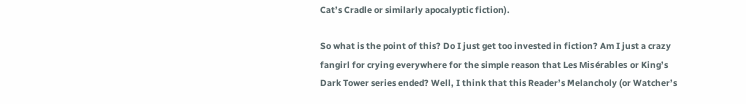Cat’s Cradle or similarly apocalyptic fiction).

So what is the point of this? Do I just get too invested in fiction? Am I just a crazy fangirl for crying everywhere for the simple reason that Les Misérables or King’s Dark Tower series ended? Well, I think that this Reader’s Melancholy (or Watcher’s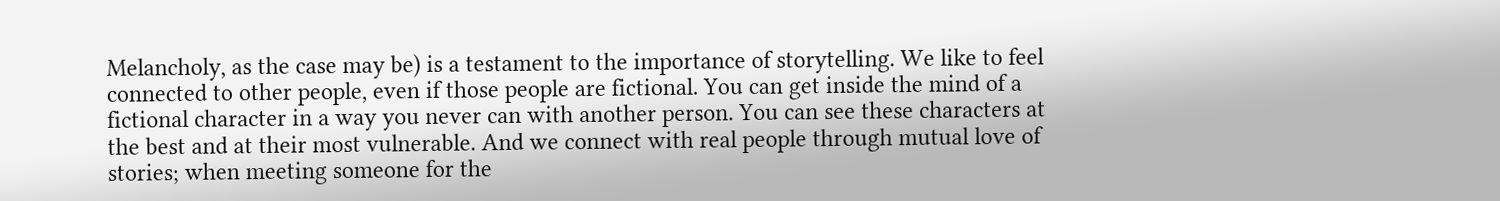Melancholy, as the case may be) is a testament to the importance of storytelling. We like to feel connected to other people, even if those people are fictional. You can get inside the mind of a fictional character in a way you never can with another person. You can see these characters at the best and at their most vulnerable. And we connect with real people through mutual love of stories; when meeting someone for the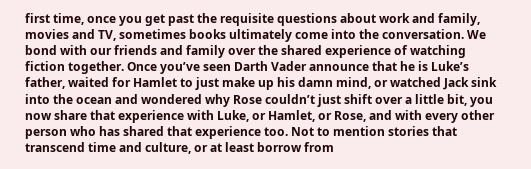first time, once you get past the requisite questions about work and family, movies and TV, sometimes books ultimately come into the conversation. We bond with our friends and family over the shared experience of watching fiction together. Once you’ve seen Darth Vader announce that he is Luke’s father, waited for Hamlet to just make up his damn mind, or watched Jack sink into the ocean and wondered why Rose couldn’t just shift over a little bit, you now share that experience with Luke, or Hamlet, or Rose, and with every other person who has shared that experience too. Not to mention stories that transcend time and culture, or at least borrow from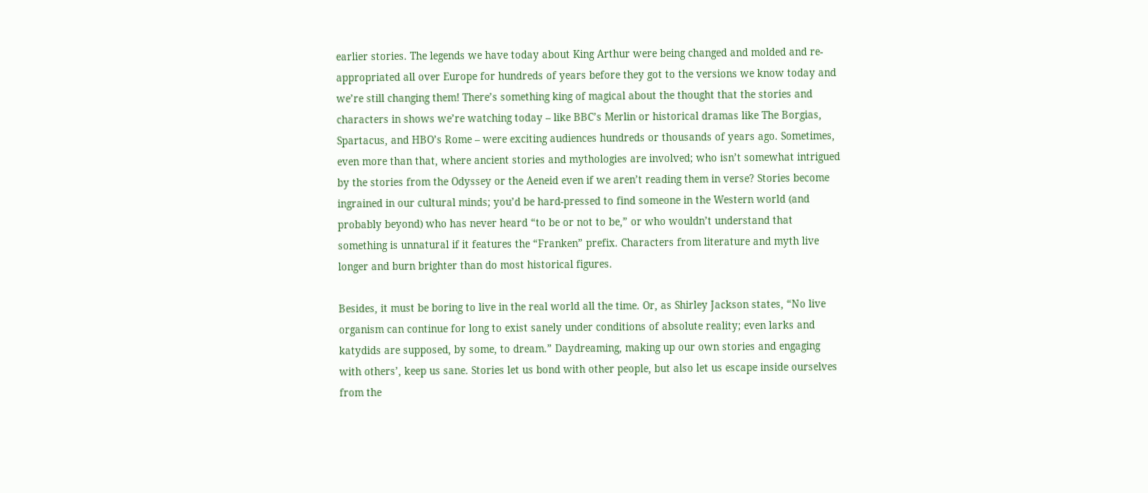earlier stories. The legends we have today about King Arthur were being changed and molded and re-appropriated all over Europe for hundreds of years before they got to the versions we know today and we’re still changing them! There’s something king of magical about the thought that the stories and characters in shows we’re watching today – like BBC’s Merlin or historical dramas like The Borgias, Spartacus, and HBO’s Rome – were exciting audiences hundreds or thousands of years ago. Sometimes, even more than that, where ancient stories and mythologies are involved; who isn’t somewhat intrigued by the stories from the Odyssey or the Aeneid even if we aren’t reading them in verse? Stories become ingrained in our cultural minds; you’d be hard-pressed to find someone in the Western world (and probably beyond) who has never heard “to be or not to be,” or who wouldn’t understand that something is unnatural if it features the “Franken” prefix. Characters from literature and myth live longer and burn brighter than do most historical figures.

Besides, it must be boring to live in the real world all the time. Or, as Shirley Jackson states, “No live organism can continue for long to exist sanely under conditions of absolute reality; even larks and katydids are supposed, by some, to dream.” Daydreaming, making up our own stories and engaging with others’, keep us sane. Stories let us bond with other people, but also let us escape inside ourselves from the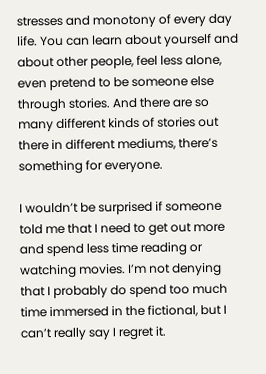stresses and monotony of every day life. You can learn about yourself and about other people, feel less alone, even pretend to be someone else through stories. And there are so many different kinds of stories out there in different mediums, there’s something for everyone.

I wouldn’t be surprised if someone told me that I need to get out more and spend less time reading or watching movies. I’m not denying that I probably do spend too much time immersed in the fictional, but I can’t really say I regret it.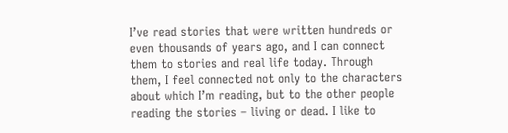I’ve read stories that were written hundreds or even thousands of years ago, and I can connect them to stories and real life today. Through them, I feel connected not only to the characters about which I’m reading, but to the other people reading the stories – living or dead. I like to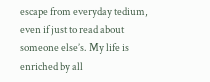escape from everyday tedium, even if just to read about someone else’s. My life is enriched by all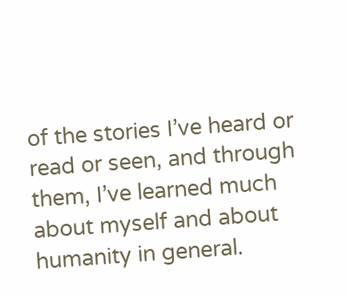of the stories I’ve heard or read or seen, and through them, I’ve learned much about myself and about humanity in general.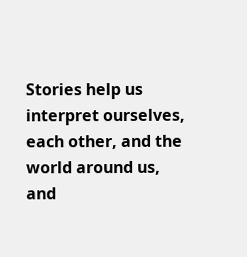Stories help us interpret ourselves, each other, and the world around us, and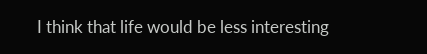I think that life would be less interesting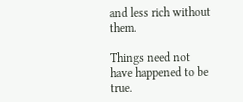and less rich without them.

Things need not have happened to be true.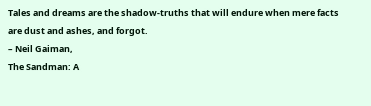Tales and dreams are the shadow-truths that will endure when mere facts are dust and ashes, and forgot.
– Neil Gaiman,
The Sandman: A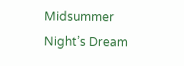Midsummer Night’s Dream